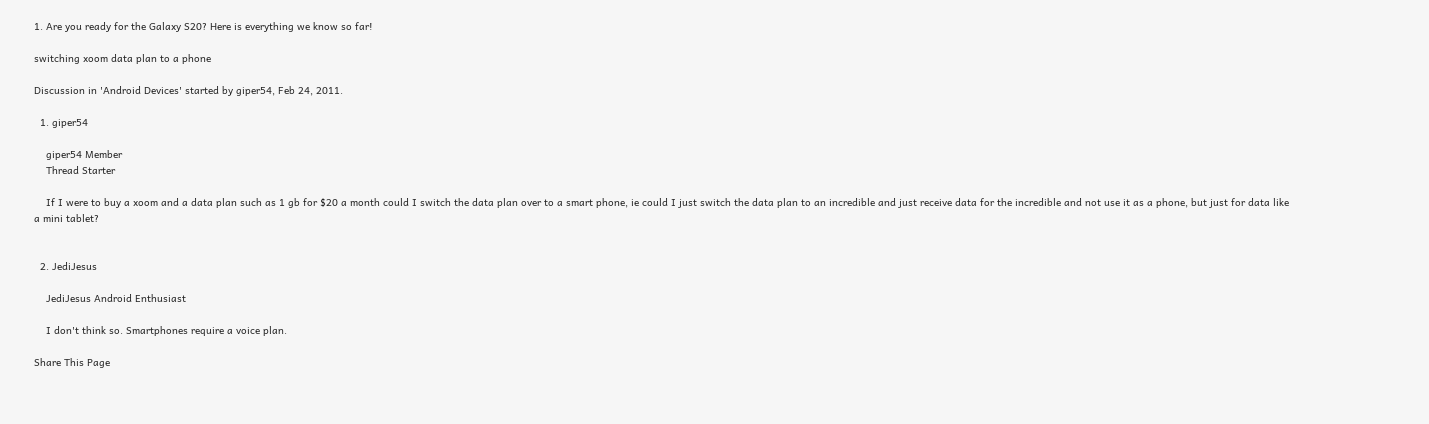1. Are you ready for the Galaxy S20? Here is everything we know so far!

switching xoom data plan to a phone

Discussion in 'Android Devices' started by giper54, Feb 24, 2011.

  1. giper54

    giper54 Member
    Thread Starter

    If I were to buy a xoom and a data plan such as 1 gb for $20 a month could I switch the data plan over to a smart phone, ie could I just switch the data plan to an incredible and just receive data for the incredible and not use it as a phone, but just for data like a mini tablet?


  2. JediJesus

    JediJesus Android Enthusiast

    I don't think so. Smartphones require a voice plan.

Share This Page